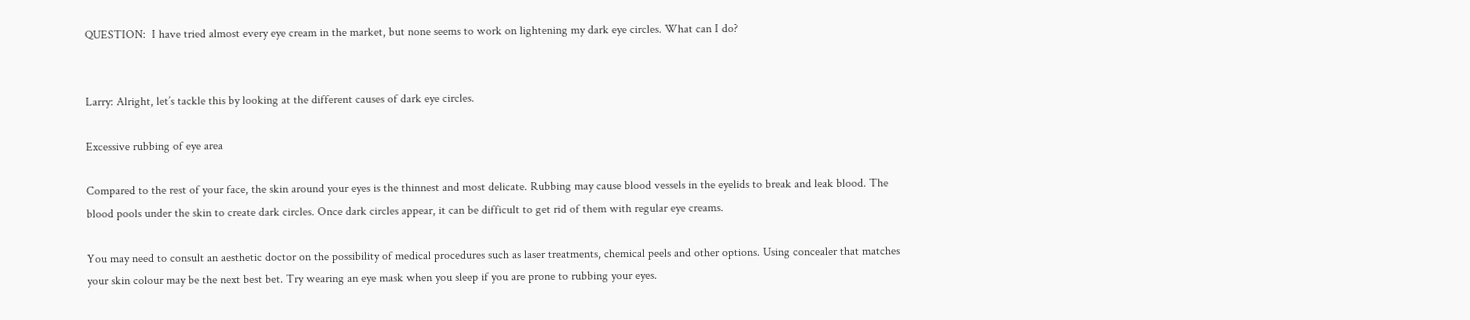QUESTION:  I have tried almost every eye cream in the market, but none seems to work on lightening my dark eye circles. What can I do?


Larry: Alright, let’s tackle this by looking at the different causes of dark eye circles.

Excessive rubbing of eye area

Compared to the rest of your face, the skin around your eyes is the thinnest and most delicate. Rubbing may cause blood vessels in the eyelids to break and leak blood. The blood pools under the skin to create dark circles. Once dark circles appear, it can be difficult to get rid of them with regular eye creams.

You may need to consult an aesthetic doctor on the possibility of medical procedures such as laser treatments, chemical peels and other options. Using concealer that matches your skin colour may be the next best bet. Try wearing an eye mask when you sleep if you are prone to rubbing your eyes.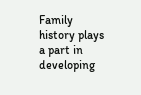Family history plays a part in developing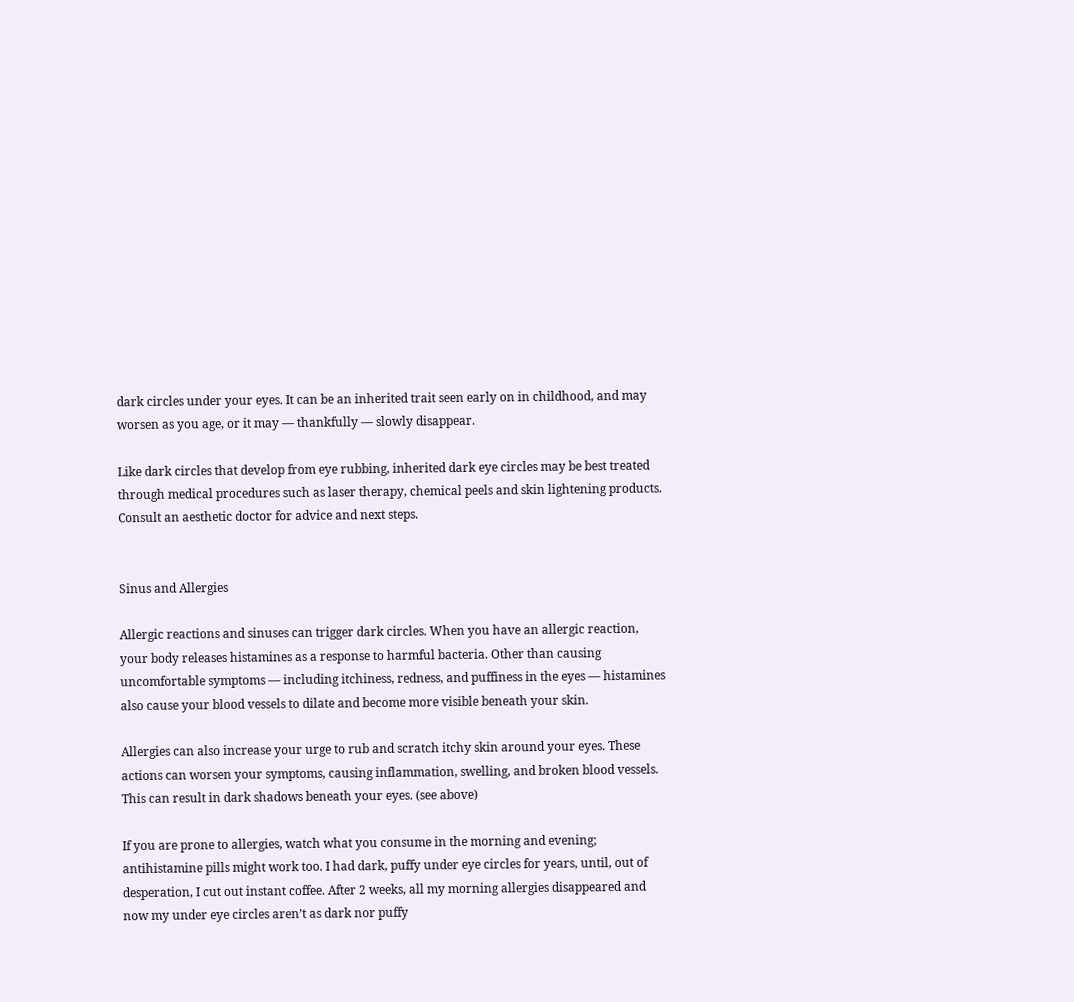dark circles under your eyes. It can be an inherited trait seen early on in childhood, and may worsen as you age, or it may — thankfully — slowly disappear.

Like dark circles that develop from eye rubbing, inherited dark eye circles may be best treated through medical procedures such as laser therapy, chemical peels and skin lightening products. Consult an aesthetic doctor for advice and next steps.


Sinus and Allergies

Allergic reactions and sinuses can trigger dark circles. When you have an allergic reaction, your body releases histamines as a response to harmful bacteria. Other than causing uncomfortable symptoms — including itchiness, redness, and puffiness in the eyes — histamines also cause your blood vessels to dilate and become more visible beneath your skin.

Allergies can also increase your urge to rub and scratch itchy skin around your eyes. These actions can worsen your symptoms, causing inflammation, swelling, and broken blood vessels. This can result in dark shadows beneath your eyes. (see above)

If you are prone to allergies, watch what you consume in the morning and evening; antihistamine pills might work too. I had dark, puffy under eye circles for years, until, out of desperation, I cut out instant coffee. After 2 weeks, all my morning allergies disappeared and now my under eye circles aren’t as dark nor puffy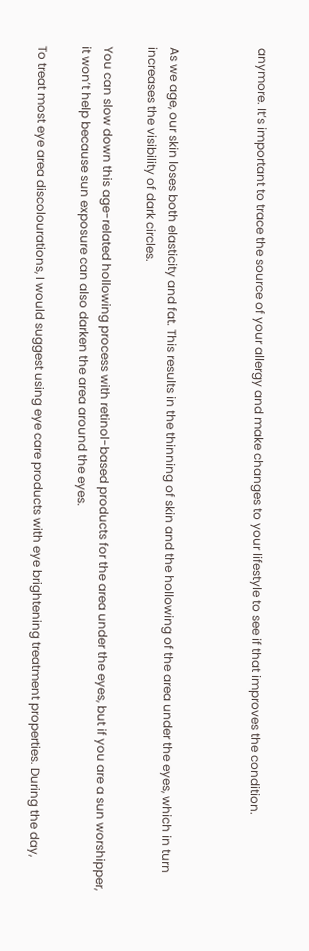anymore. It’s important to trace the source of your allergy and make changes to your lifestyle to see if that improves the condition.



As we age, our skin loses both elasticity and fat. This results in the thinning of skin and the hollowing of the area under the eyes, which in turn increases the visibility of dark circles.

You can slow down this age-related hollowing process with retinol-based products for the area under the eyes, but if you are a sun worshipper, it won’t help because sun exposure can also darken the area around the eyes.

To treat most eye area discolourations, I would suggest using eye care products with eye brightening treatment properties. During the day,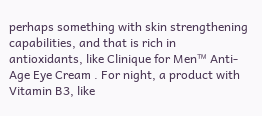perhaps something with skin strengthening capabilities, and that is rich in antioxidants, like Clinique for Men™ Anti-Age Eye Cream . For night, a product with Vitamin B3, like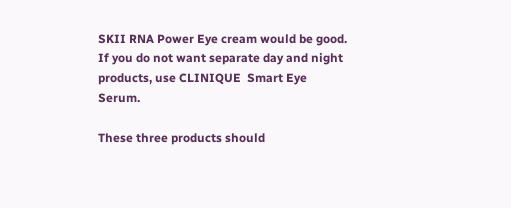SKII RNA Power Eye cream would be good. If you do not want separate day and night products, use CLINIQUE  Smart Eye Serum.

These three products should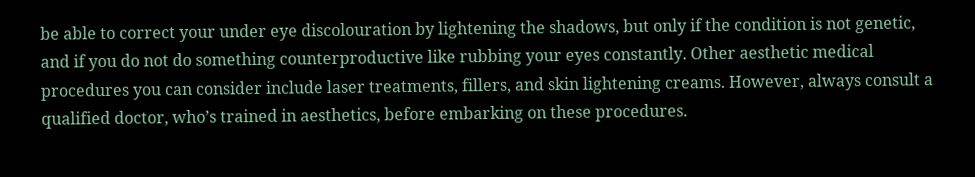be able to correct your under eye discolouration by lightening the shadows, but only if the condition is not genetic, and if you do not do something counterproductive like rubbing your eyes constantly. Other aesthetic medical procedures you can consider include laser treatments, fillers, and skin lightening creams. However, always consult a qualified doctor, who’s trained in aesthetics, before embarking on these procedures.